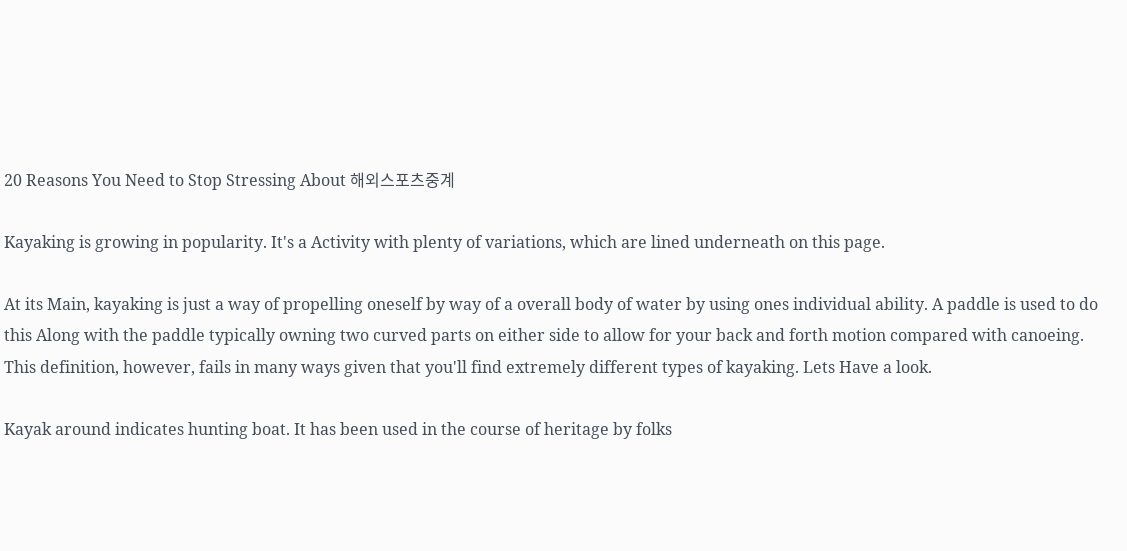20 Reasons You Need to Stop Stressing About 해외스포츠중계

Kayaking is growing in popularity. It's a Activity with plenty of variations, which are lined underneath on this page.

At its Main, kayaking is just a way of propelling oneself by way of a overall body of water by using ones individual ability. A paddle is used to do this Along with the paddle typically owning two curved parts on either side to allow for your back and forth motion compared with canoeing. This definition, however, fails in many ways given that you'll find extremely different types of kayaking. Lets Have a look.

Kayak around indicates hunting boat. It has been used in the course of heritage by folks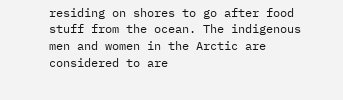residing on shores to go after food stuff from the ocean. The indigenous men and women in the Arctic are considered to are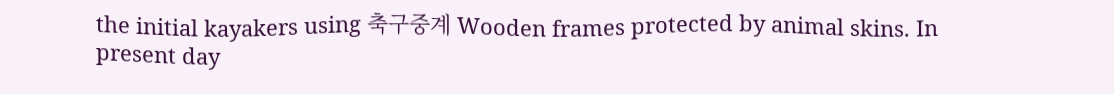the initial kayakers using 축구중계 Wooden frames protected by animal skins. In present day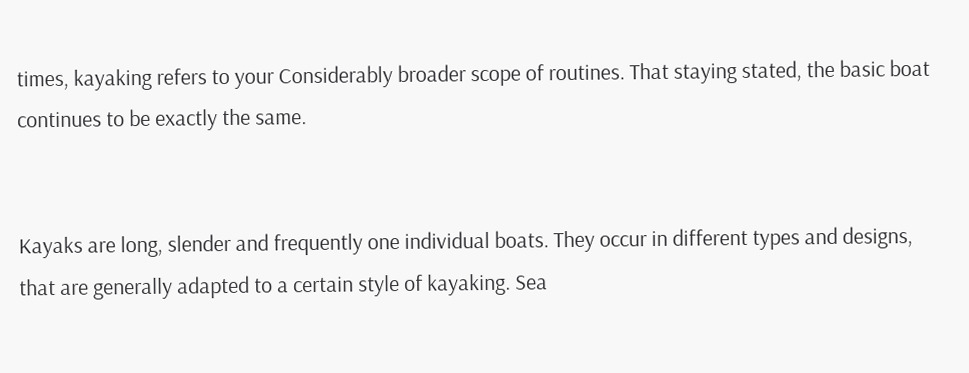times, kayaking refers to your Considerably broader scope of routines. That staying stated, the basic boat continues to be exactly the same.


Kayaks are long, slender and frequently one individual boats. They occur in different types and designs, that are generally adapted to a certain style of kayaking. Sea